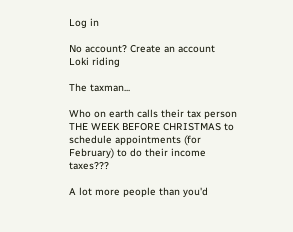Log in

No account? Create an account
Loki riding

The taxman...

Who on earth calls their tax person THE WEEK BEFORE CHRISTMAS to schedule appointments (for February) to do their income taxes???

A lot more people than you'd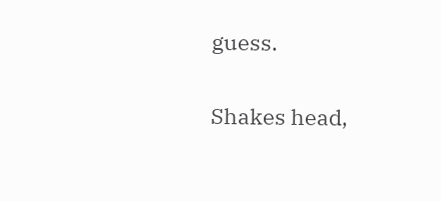guess.

Shakes head,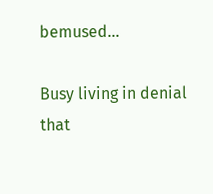bemused...

Busy living in denial that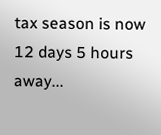tax season is now 12 days 5 hours away...